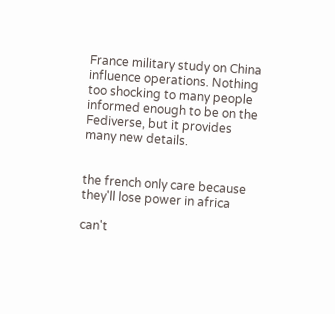France military study on China influence operations. Nothing too shocking to many people informed enough to be on the Fediverse, but it provides many new details.


the french only care because they'll lose power in africa

can't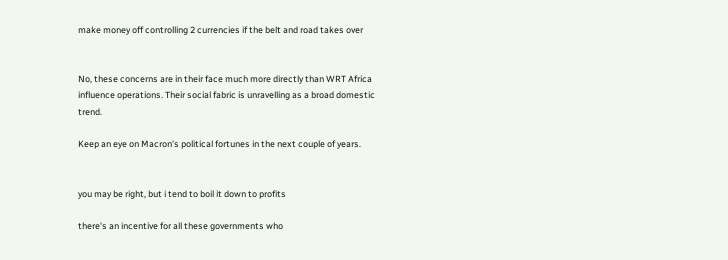make money off controlling 2 currencies if the belt and road takes over


No, these concerns are in their face much more directly than WRT Africa influence operations. Their social fabric is unravelling as a broad domestic trend.

Keep an eye on Macron's political fortunes in the next couple of years.


you may be right, but i tend to boil it down to profits

there's an incentive for all these governments who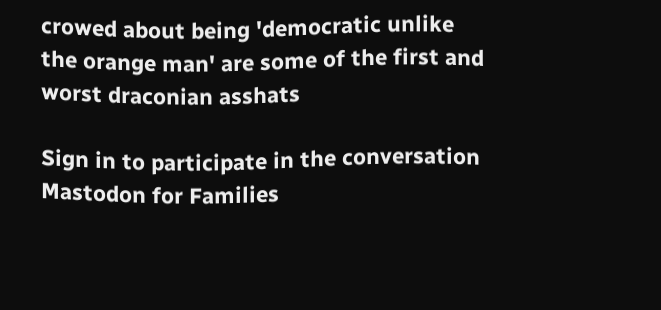crowed about being 'democratic unlike the orange man' are some of the first and worst draconian asshats

Sign in to participate in the conversation
Mastodon for Families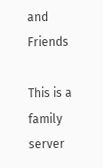and Friends

This is a family server